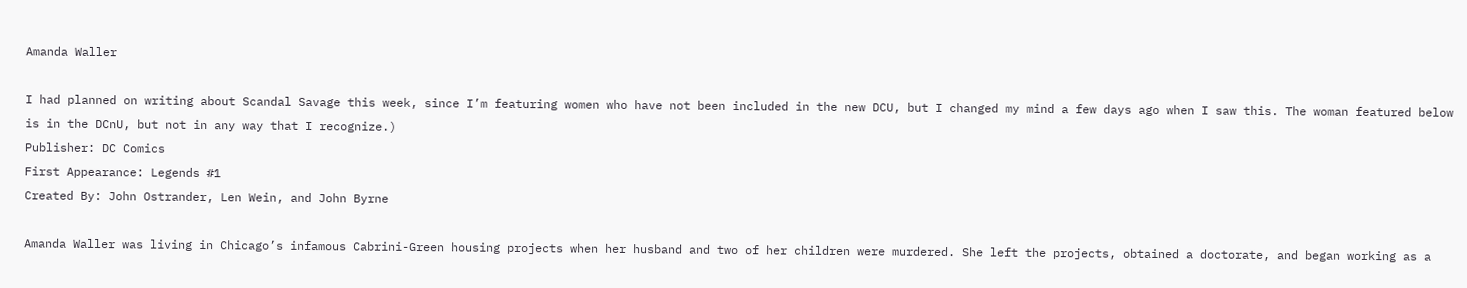Amanda Waller

I had planned on writing about Scandal Savage this week, since I’m featuring women who have not been included in the new DCU, but I changed my mind a few days ago when I saw this. The woman featured below is in the DCnU, but not in any way that I recognize.)
Publisher: DC Comics
First Appearance: Legends #1
Created By: John Ostrander, Len Wein, and John Byrne

Amanda Waller was living in Chicago’s infamous Cabrini-Green housing projects when her husband and two of her children were murdered. She left the projects, obtained a doctorate, and began working as a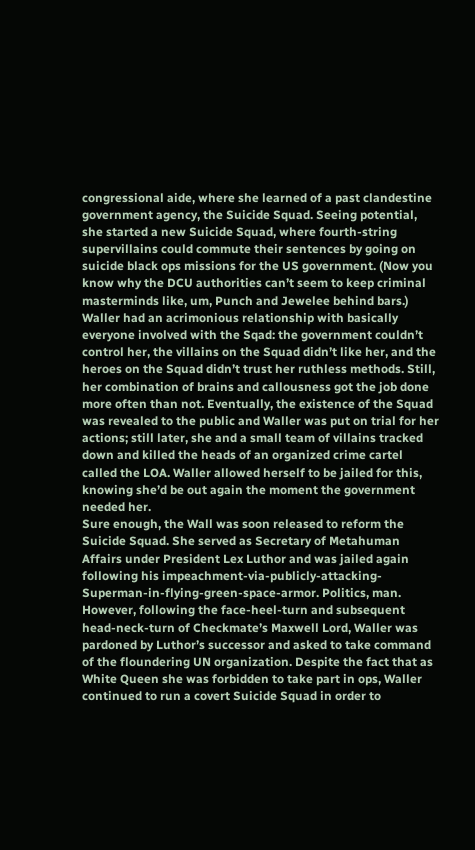congressional aide, where she learned of a past clandestine government agency, the Suicide Squad. Seeing potential, she started a new Suicide Squad, where fourth-string supervillains could commute their sentences by going on suicide black ops missions for the US government. (Now you know why the DCU authorities can’t seem to keep criminal masterminds like, um, Punch and Jewelee behind bars.)
Waller had an acrimonious relationship with basically everyone involved with the Sqad: the government couldn’t control her, the villains on the Squad didn’t like her, and the heroes on the Squad didn’t trust her ruthless methods. Still, her combination of brains and callousness got the job done more often than not. Eventually, the existence of the Squad was revealed to the public and Waller was put on trial for her actions; still later, she and a small team of villains tracked down and killed the heads of an organized crime cartel called the LOA. Waller allowed herself to be jailed for this, knowing she’d be out again the moment the government needed her.
Sure enough, the Wall was soon released to reform the Suicide Squad. She served as Secretary of Metahuman Affairs under President Lex Luthor and was jailed again following his impeachment-via-publicly-attacking-Superman-in-flying-green-space-armor. Politics, man.
However, following the face-heel-turn and subsequent head-neck-turn of Checkmate’s Maxwell Lord, Waller was pardoned by Luthor’s successor and asked to take command of the floundering UN organization. Despite the fact that as White Queen she was forbidden to take part in ops, Waller continued to run a covert Suicide Squad in order to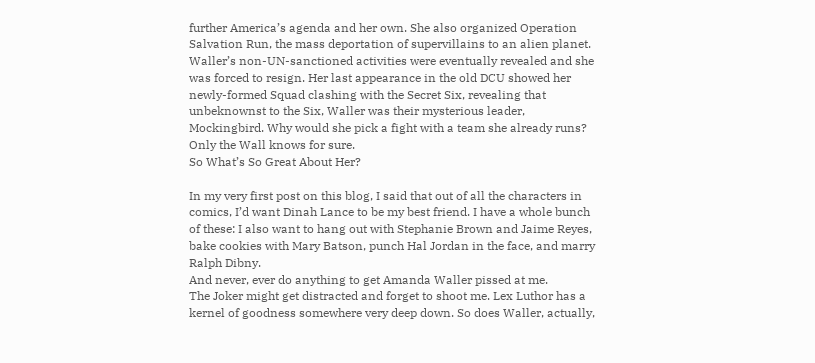further America’s agenda and her own. She also organized Operation Salvation Run, the mass deportation of supervillains to an alien planet.
Waller’s non-UN-sanctioned activities were eventually revealed and she was forced to resign. Her last appearance in the old DCU showed her newly-formed Squad clashing with the Secret Six, revealing that unbeknownst to the Six, Waller was their mysterious leader, Mockingbird. Why would she pick a fight with a team she already runs? Only the Wall knows for sure.
So What’s So Great About Her?

In my very first post on this blog, I said that out of all the characters in comics, I’d want Dinah Lance to be my best friend. I have a whole bunch of these: I also want to hang out with Stephanie Brown and Jaime Reyes, bake cookies with Mary Batson, punch Hal Jordan in the face, and marry Ralph Dibny.
And never, ever do anything to get Amanda Waller pissed at me.
The Joker might get distracted and forget to shoot me. Lex Luthor has a kernel of goodness somewhere very deep down. So does Waller, actually,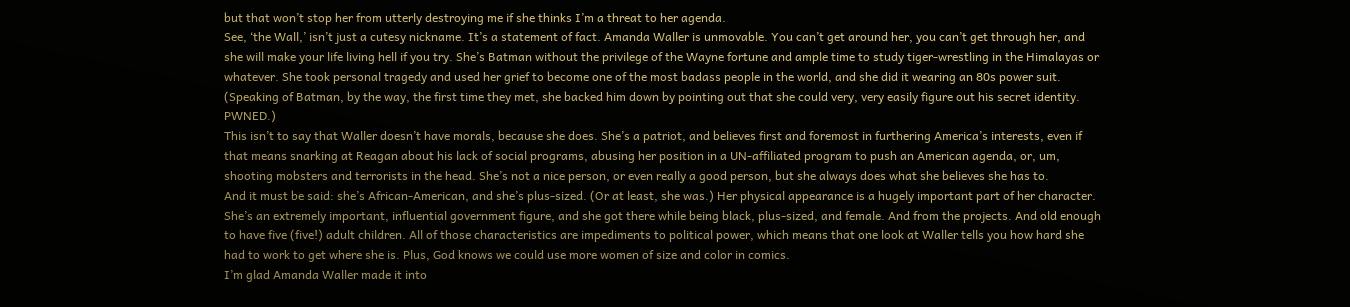but that won’t stop her from utterly destroying me if she thinks I’m a threat to her agenda.
See, ‘the Wall,’ isn’t just a cutesy nickname. It’s a statement of fact. Amanda Waller is unmovable. You can’t get around her, you can’t get through her, and she will make your life living hell if you try. She’s Batman without the privilege of the Wayne fortune and ample time to study tiger-wrestling in the Himalayas or whatever. She took personal tragedy and used her grief to become one of the most badass people in the world, and she did it wearing an 80s power suit. (Speaking of Batman, by the way, the first time they met, she backed him down by pointing out that she could very, very easily figure out his secret identity. PWNED.)
This isn’t to say that Waller doesn’t have morals, because she does. She’s a patriot, and believes first and foremost in furthering America’s interests, even if that means snarking at Reagan about his lack of social programs, abusing her position in a UN-affiliated program to push an American agenda, or, um, shooting mobsters and terrorists in the head. She’s not a nice person, or even really a good person, but she always does what she believes she has to.
And it must be said: she’s African-American, and she’s plus-sized. (Or at least, she was.) Her physical appearance is a hugely important part of her character. She’s an extremely important, influential government figure, and she got there while being black, plus-sized, and female. And from the projects. And old enough to have five (five!) adult children. All of those characteristics are impediments to political power, which means that one look at Waller tells you how hard she had to work to get where she is. Plus, God knows we could use more women of size and color in comics.
I’m glad Amanda Waller made it into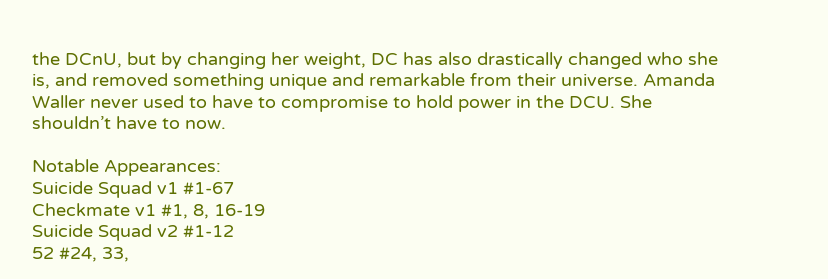the DCnU, but by changing her weight, DC has also drastically changed who she is, and removed something unique and remarkable from their universe. Amanda Waller never used to have to compromise to hold power in the DCU. She shouldn’t have to now.

Notable Appearances:
Suicide Squad v1 #1-67
Checkmate v1 #1, 8, 16-19
Suicide Squad v2 #1-12
52 #24, 33,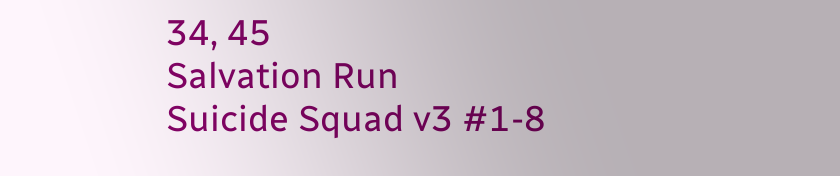34, 45
Salvation Run
Suicide Squad v3 #1-8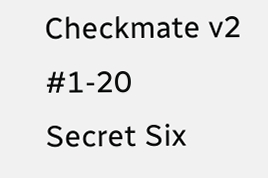Checkmate v2 #1-20
Secret Six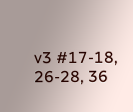v3 #17-18, 26-28, 36